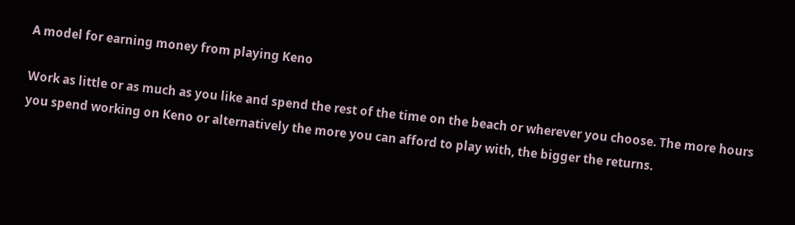A model for earning money from playing Keno

Work as little or as much as you like and spend the rest of the time on the beach or wherever you choose. The more hours you spend working on Keno or alternatively the more you can afford to play with, the bigger the returns.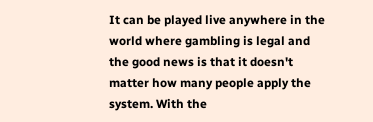It can be played live anywhere in the world where gambling is legal and the good news is that it doesn't matter how many people apply the system. With the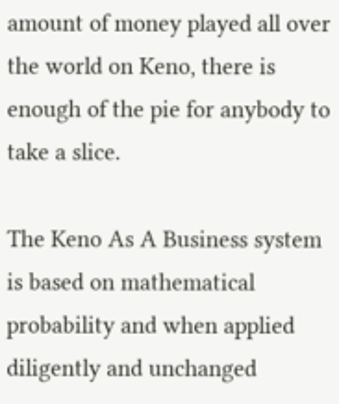amount of money played all over the world on Keno, there is enough of the pie for anybody to take a slice.

The Keno As A Business system is based on mathematical probability and when applied diligently and unchanged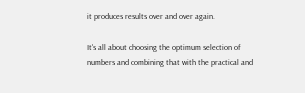it produces results over and over again.

It's all about choosing the optimum selection of numbers and combining that with the practical and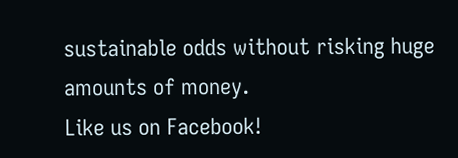sustainable odds without risking huge amounts of money.
Like us on Facebook!